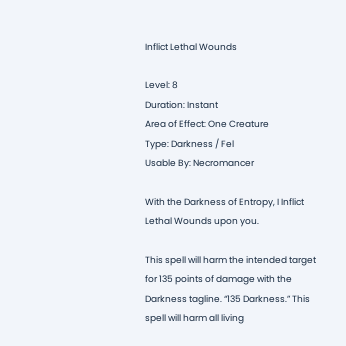Inflict Lethal Wounds

Level: 8
Duration: Instant
Area of Effect: One Creature
Type: Darkness / Fel
Usable By: Necromancer

With the Darkness of Entropy, I Inflict Lethal Wounds upon you.

This spell will harm the intended target for 135 points of damage with the Darkness tagline. “135 Darkness.” This spell will harm all living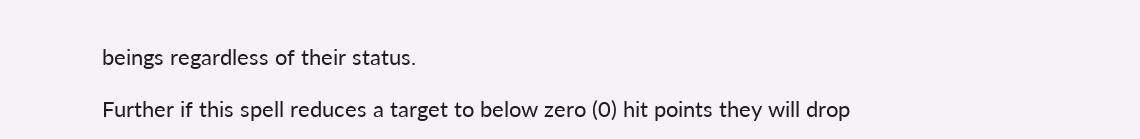beings regardless of their status.

Further if this spell reduces a target to below zero (0) hit points they will drop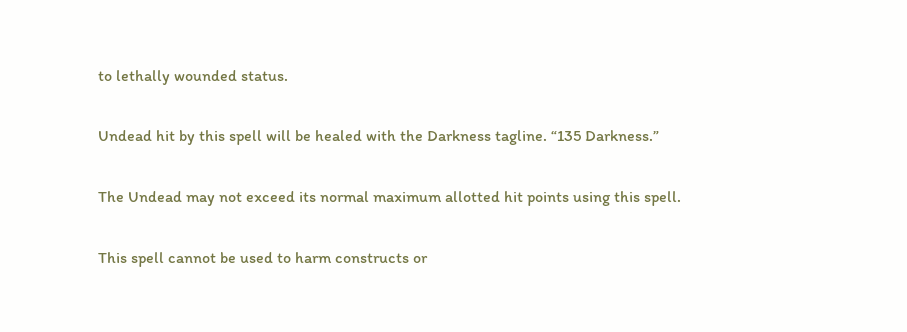to lethally wounded status.

Undead hit by this spell will be healed with the Darkness tagline. “135 Darkness.”

The Undead may not exceed its normal maximum allotted hit points using this spell.

This spell cannot be used to harm constructs or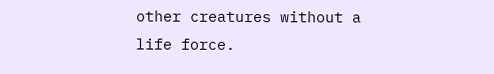other creatures without a life force.